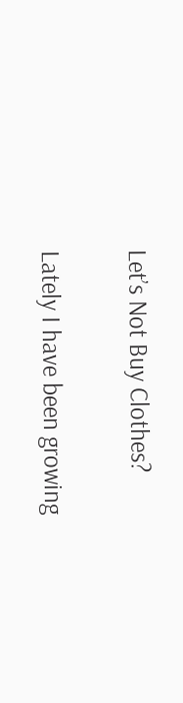Let’s Not Buy Clothes?

Lately I have been growing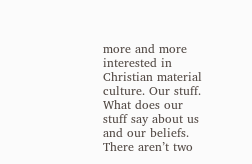more and more interested in Christian material culture. Our stuff. What does our stuff say about us and our beliefs. There aren’t two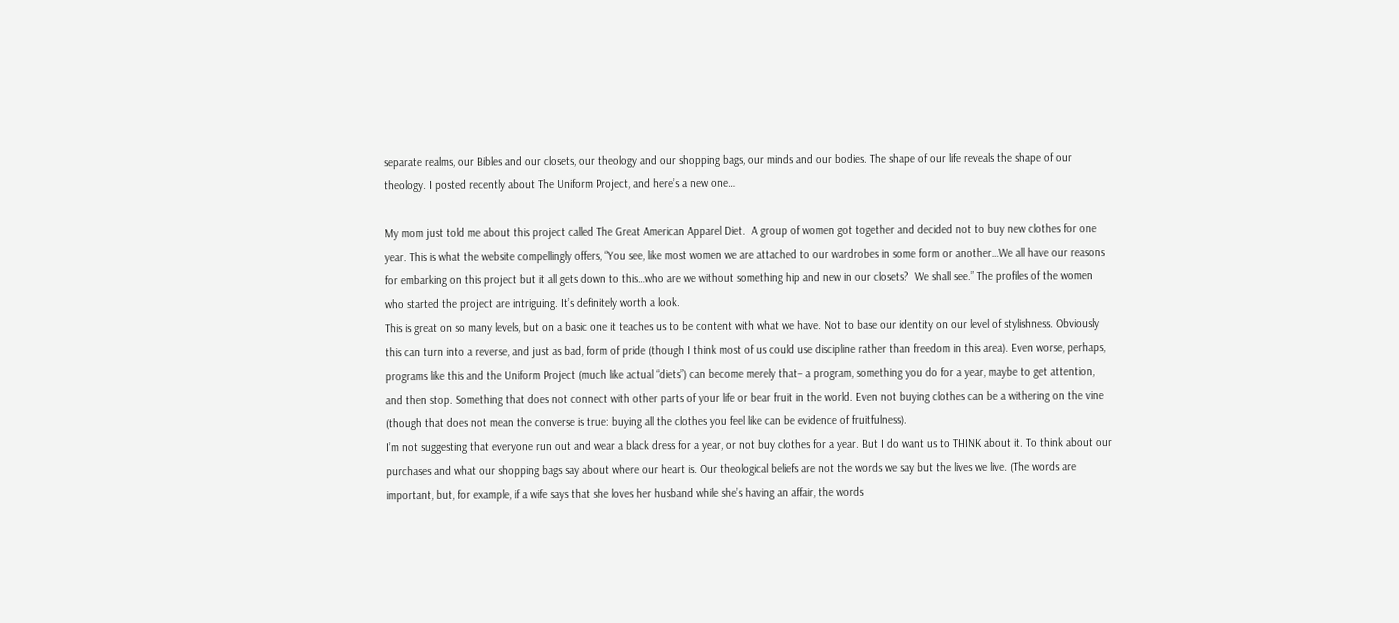separate realms, our Bibles and our closets, our theology and our shopping bags, our minds and our bodies. The shape of our life reveals the shape of our theology. I posted recently about The Uniform Project, and here’s a new one…

My mom just told me about this project called The Great American Apparel Diet.  A group of women got together and decided not to buy new clothes for one year. This is what the website compellingly offers, “You see, like most women we are attached to our wardrobes in some form or another…We all have our reasons for embarking on this project but it all gets down to this…who are we without something hip and new in our closets?  We shall see.” The profiles of the women who started the project are intriguing. It’s definitely worth a look.
This is great on so many levels, but on a basic one it teaches us to be content with what we have. Not to base our identity on our level of stylishness. Obviously this can turn into a reverse, and just as bad, form of pride (though I think most of us could use discipline rather than freedom in this area). Even worse, perhaps, programs like this and the Uniform Project (much like actual “diets”) can become merely that– a program, something you do for a year, maybe to get attention, and then stop. Something that does not connect with other parts of your life or bear fruit in the world. Even not buying clothes can be a withering on the vine (though that does not mean the converse is true: buying all the clothes you feel like can be evidence of fruitfulness).
I’m not suggesting that everyone run out and wear a black dress for a year, or not buy clothes for a year. But I do want us to THINK about it. To think about our purchases and what our shopping bags say about where our heart is. Our theological beliefs are not the words we say but the lives we live. (The words are important, but, for example, if a wife says that she loves her husband while she’s having an affair, the words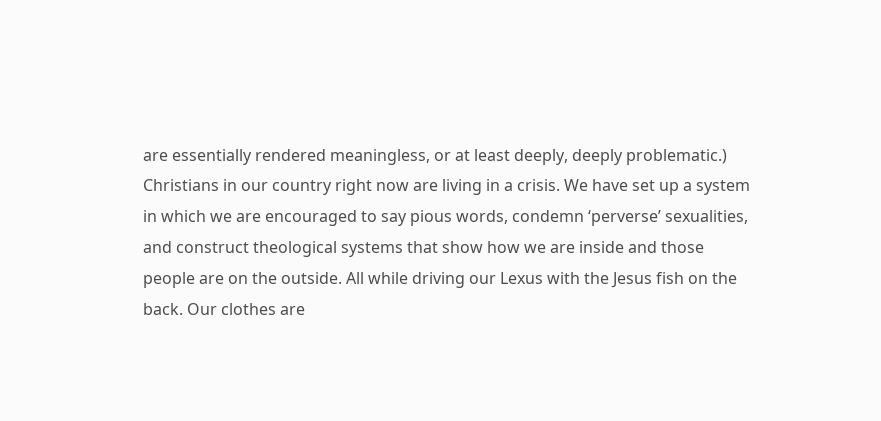are essentially rendered meaningless, or at least deeply, deeply problematic.) Christians in our country right now are living in a crisis. We have set up a system in which we are encouraged to say pious words, condemn ‘perverse’ sexualities, and construct theological systems that show how we are inside and those people are on the outside. All while driving our Lexus with the Jesus fish on the back. Our clothes are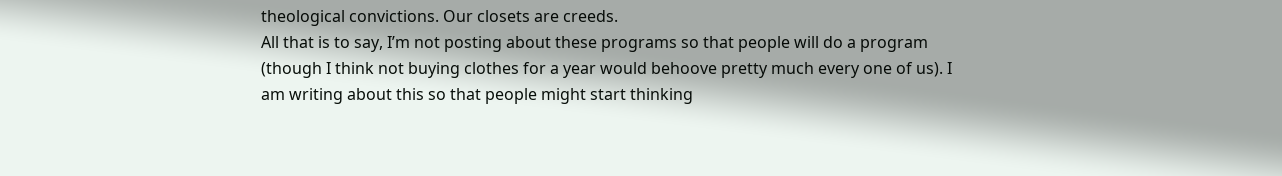theological convictions. Our closets are creeds.
All that is to say, I’m not posting about these programs so that people will do a program (though I think not buying clothes for a year would behoove pretty much every one of us). I am writing about this so that people might start thinking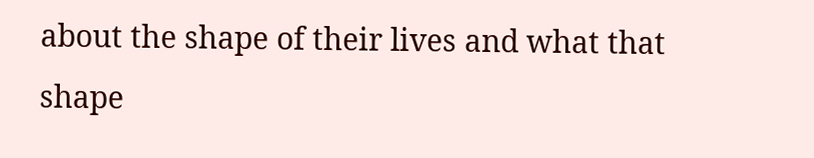about the shape of their lives and what that shape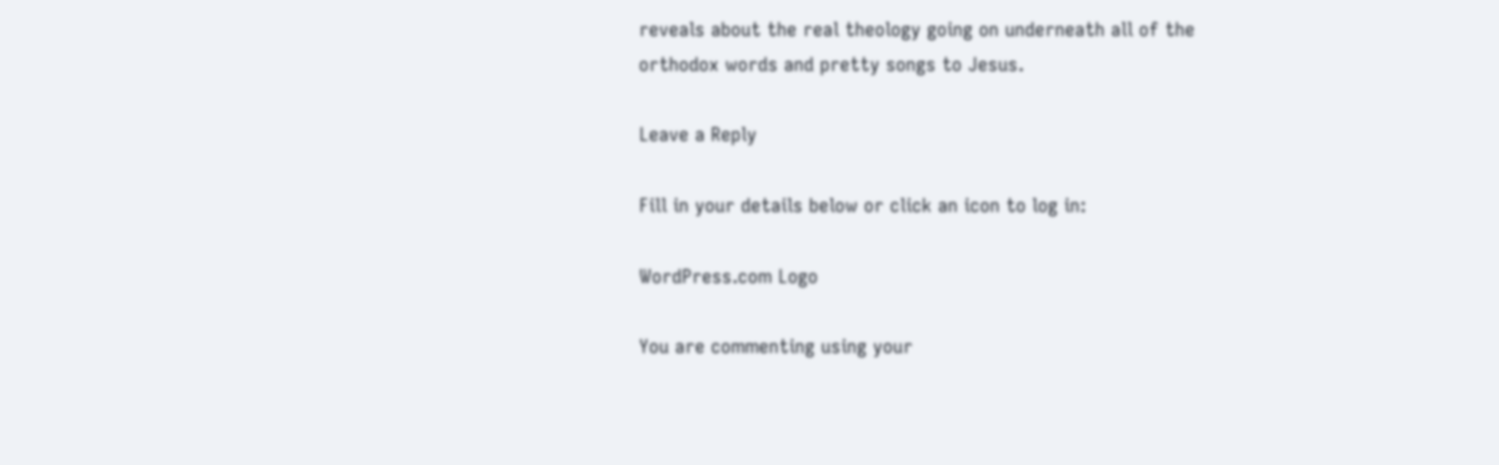reveals about the real theology going on underneath all of the orthodox words and pretty songs to Jesus.

Leave a Reply

Fill in your details below or click an icon to log in:

WordPress.com Logo

You are commenting using your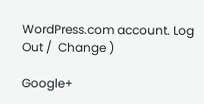WordPress.com account. Log Out /  Change )

Google+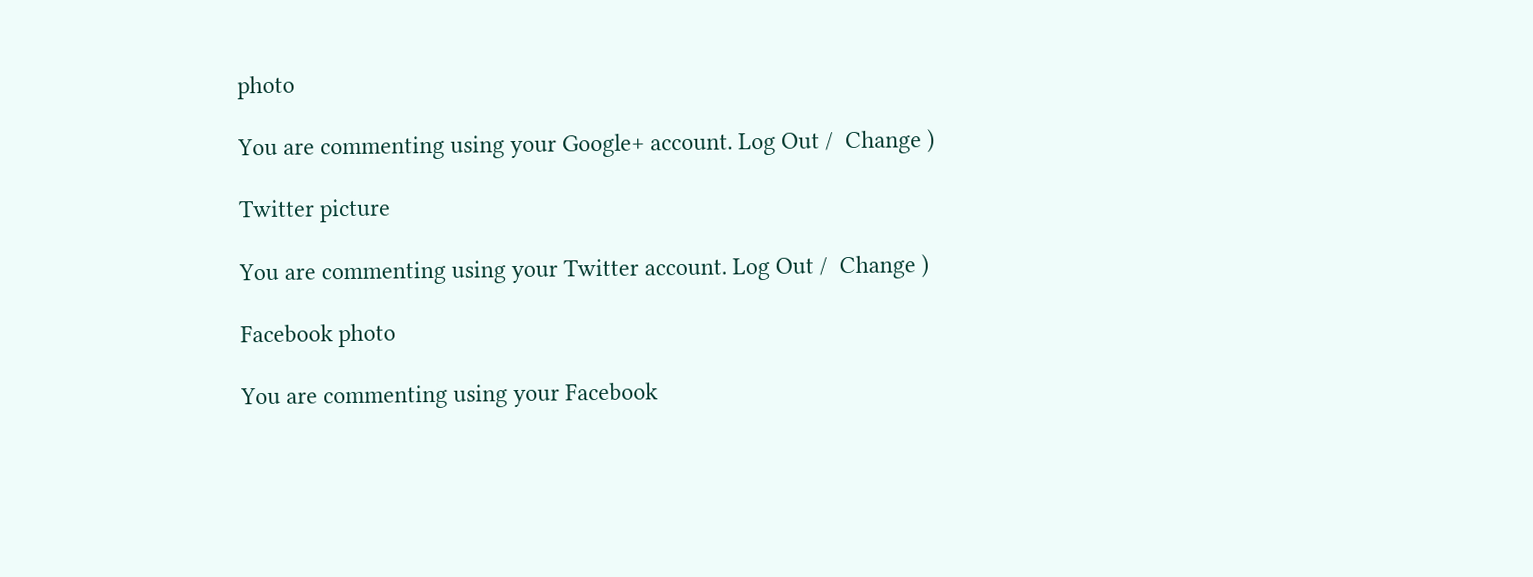photo

You are commenting using your Google+ account. Log Out /  Change )

Twitter picture

You are commenting using your Twitter account. Log Out /  Change )

Facebook photo

You are commenting using your Facebook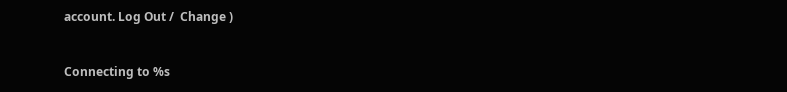account. Log Out /  Change )


Connecting to %s